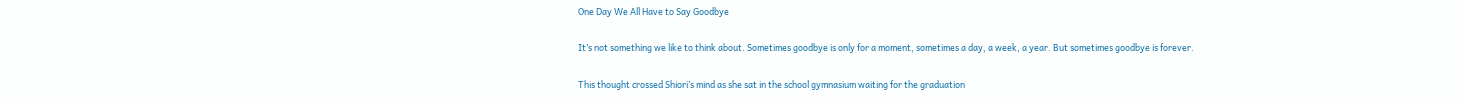One Day We All Have to Say Goodbye

It’s not something we like to think about. Sometimes goodbye is only for a moment, sometimes a day, a week, a year. But sometimes goodbye is forever.

This thought crossed Shiori’s mind as she sat in the school gymnasium waiting for the graduation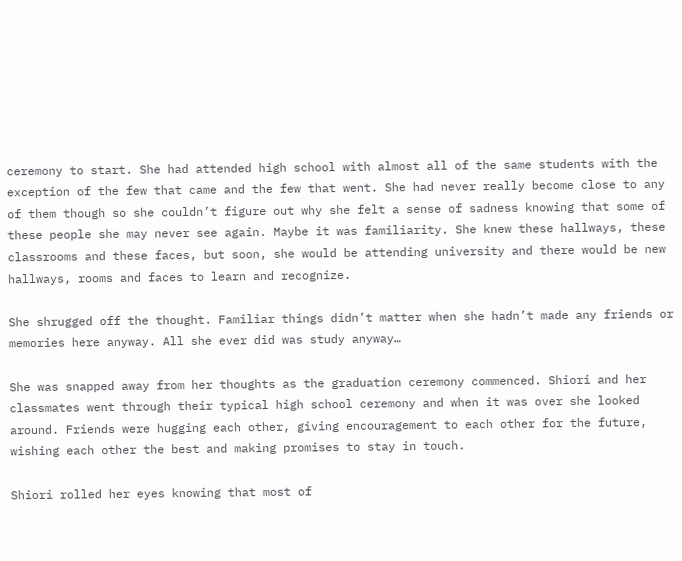ceremony to start. She had attended high school with almost all of the same students with the exception of the few that came and the few that went. She had never really become close to any of them though so she couldn’t figure out why she felt a sense of sadness knowing that some of these people she may never see again. Maybe it was familiarity. She knew these hallways, these classrooms and these faces, but soon, she would be attending university and there would be new hallways, rooms and faces to learn and recognize.

She shrugged off the thought. Familiar things didn’t matter when she hadn’t made any friends or memories here anyway. All she ever did was study anyway…

She was snapped away from her thoughts as the graduation ceremony commenced. Shiori and her classmates went through their typical high school ceremony and when it was over she looked around. Friends were hugging each other, giving encouragement to each other for the future, wishing each other the best and making promises to stay in touch.

Shiori rolled her eyes knowing that most of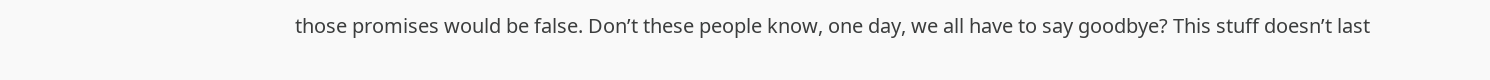those promises would be false. Don’t these people know, one day, we all have to say goodbye? This stuff doesn’t last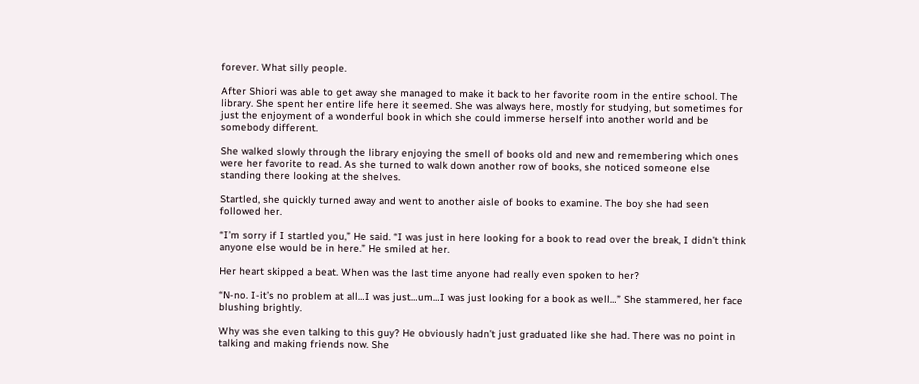forever. What silly people.

After Shiori was able to get away she managed to make it back to her favorite room in the entire school. The library. She spent her entire life here it seemed. She was always here, mostly for studying, but sometimes for just the enjoyment of a wonderful book in which she could immerse herself into another world and be somebody different.

She walked slowly through the library enjoying the smell of books old and new and remembering which ones were her favorite to read. As she turned to walk down another row of books, she noticed someone else standing there looking at the shelves.

Startled, she quickly turned away and went to another aisle of books to examine. The boy she had seen followed her.

“I’m sorry if I startled you,” He said. “I was just in here looking for a book to read over the break, I didn’t think anyone else would be in here.” He smiled at her.

Her heart skipped a beat. When was the last time anyone had really even spoken to her?

“N-no. I-it’s no problem at all…I was just…um…I was just looking for a book as well…” She stammered, her face blushing brightly.

Why was she even talking to this guy? He obviously hadn’t just graduated like she had. There was no point in talking and making friends now. She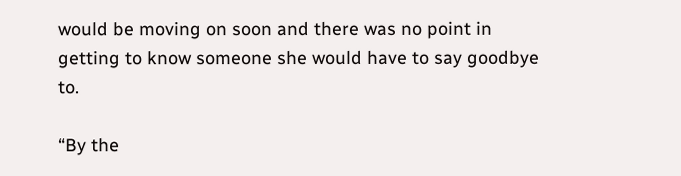would be moving on soon and there was no point in getting to know someone she would have to say goodbye to.

“By the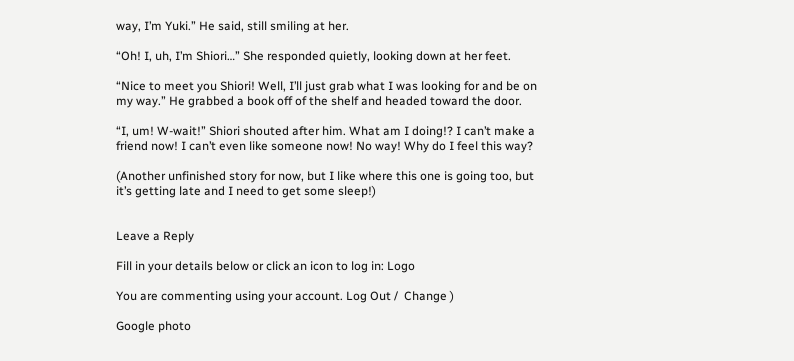way, I’m Yuki.” He said, still smiling at her.

“Oh! I, uh, I’m Shiori…” She responded quietly, looking down at her feet.

“Nice to meet you Shiori! Well, I’ll just grab what I was looking for and be on my way.” He grabbed a book off of the shelf and headed toward the door.

“I, um! W-wait!” Shiori shouted after him. What am I doing!? I can’t make a friend now! I can’t even like someone now! No way! Why do I feel this way?

(Another unfinished story for now, but I like where this one is going too, but it’s getting late and I need to get some sleep!)


Leave a Reply

Fill in your details below or click an icon to log in: Logo

You are commenting using your account. Log Out /  Change )

Google photo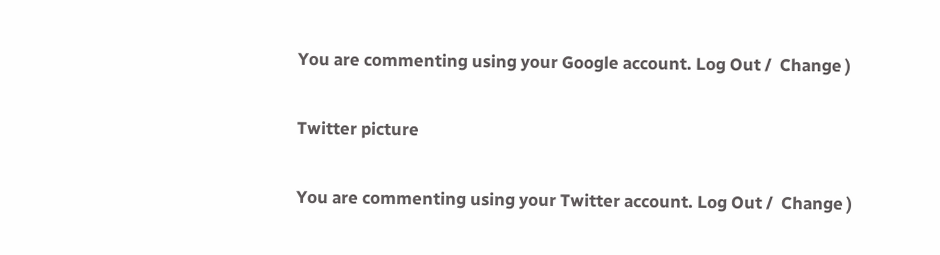You are commenting using your Google account. Log Out /  Change )

Twitter picture

You are commenting using your Twitter account. Log Out /  Change )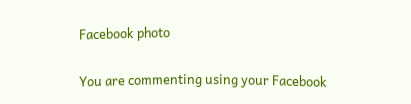Facebook photo

You are commenting using your Facebook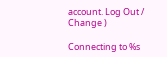account. Log Out /  Change )

Connecting to %s